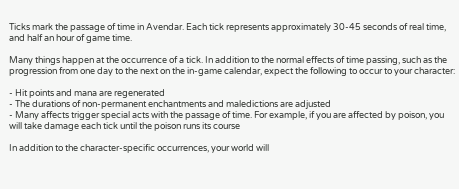Ticks mark the passage of time in Avendar. Each tick represents approximately 30-45 seconds of real time, and half an hour of game time.

Many things happen at the occurrence of a tick. In addition to the normal effects of time passing, such as the progression from one day to the next on the in-game calendar, expect the following to occur to your character:

- Hit points and mana are regenerated
- The durations of non-permanent enchantments and maledictions are adjusted
- Many affects trigger special acts with the passage of time. For example, if you are affected by poison, you will take damage each tick until the poison runs its course

In addition to the character-specific occurrences, your world will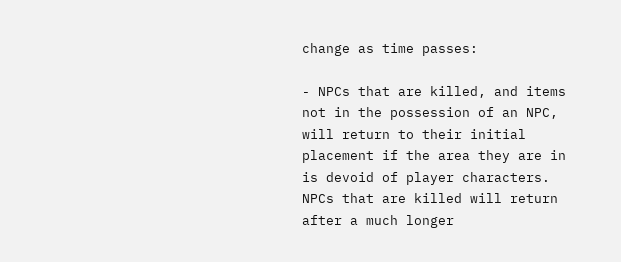change as time passes:

- NPCs that are killed, and items not in the possession of an NPC, will return to their initial placement if the area they are in is devoid of player characters. NPCs that are killed will return after a much longer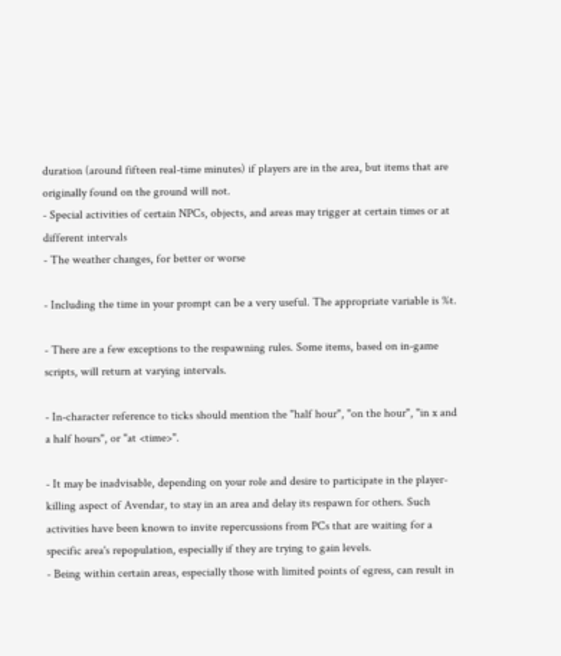duration (around fifteen real-time minutes) if players are in the area, but items that are originally found on the ground will not.
- Special activities of certain NPCs, objects, and areas may trigger at certain times or at different intervals
- The weather changes, for better or worse

- Including the time in your prompt can be a very useful. The appropriate variable is %t.

- There are a few exceptions to the respawning rules. Some items, based on in-game scripts, will return at varying intervals.

- In-character reference to ticks should mention the "half hour", "on the hour", "in x and a half hours", or "at <time>".

- It may be inadvisable, depending on your role and desire to participate in the player-killing aspect of Avendar, to stay in an area and delay its respawn for others. Such activities have been known to invite repercussions from PCs that are waiting for a specific area's repopulation, especially if they are trying to gain levels.
- Being within certain areas, especially those with limited points of egress, can result in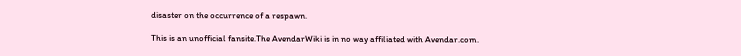disaster on the occurrence of a respawn.

This is an unofficial fansite.The AvendarWiki is in no way affiliated with Avendar.com.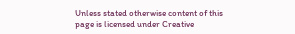Unless stated otherwise content of this page is licensed under Creative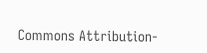Commons Attribution-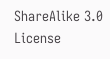ShareAlike 3.0 License